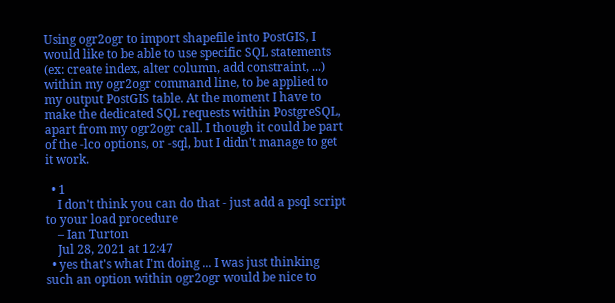Using ogr2ogr to import shapefile into PostGIS, I would like to be able to use specific SQL statements (ex: create index, alter column, add constraint, ...) within my ogr2ogr command line, to be applied to my output PostGIS table. At the moment I have to make the dedicated SQL requests within PostgreSQL, apart from my ogr2ogr call. I though it could be part of the -lco options, or -sql, but I didn't manage to get it work.

  • 1
    I don't think you can do that - just add a psql script to your load procedure
    – Ian Turton
    Jul 28, 2021 at 12:47
  • yes that's what I'm doing ... I was just thinking such an option within ogr2ogr would be nice to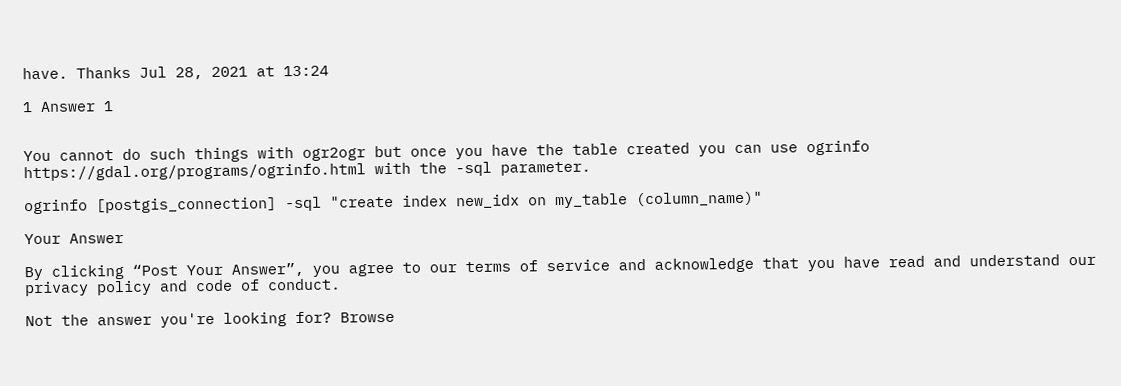have. Thanks Jul 28, 2021 at 13:24

1 Answer 1


You cannot do such things with ogr2ogr but once you have the table created you can use ogrinfo https://gdal.org/programs/ogrinfo.html with the -sql parameter.

ogrinfo [postgis_connection] -sql "create index new_idx on my_table (column_name)"

Your Answer

By clicking “Post Your Answer”, you agree to our terms of service and acknowledge that you have read and understand our privacy policy and code of conduct.

Not the answer you're looking for? Browse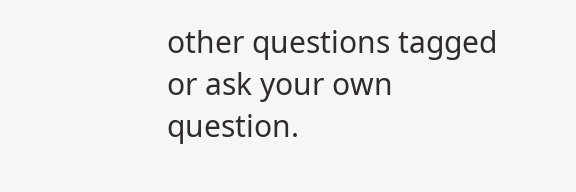other questions tagged or ask your own question.